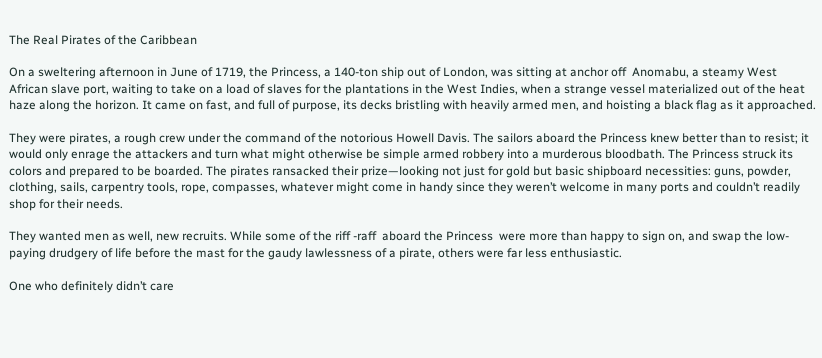The Real Pirates of the Caribbean

On a sweltering afternoon in June of 1719, the Princess, a 140-ton ship out of London, was sitting at anchor off  Anomabu, a steamy West African slave port, waiting to take on a load of slaves for the plantations in the West Indies, when a strange vessel materialized out of the heat haze along the horizon. It came on fast, and full of purpose, its decks bristling with heavily armed men, and hoisting a black flag as it approached.

They were pirates, a rough crew under the command of the notorious Howell Davis. The sailors aboard the Princess knew better than to resist; it would only enrage the attackers and turn what might otherwise be simple armed robbery into a murderous bloodbath. The Princess struck its colors and prepared to be boarded. The pirates ransacked their prize—looking not just for gold but basic shipboard necessities: guns, powder, clothing, sails, carpentry tools, rope, compasses, whatever might come in handy since they weren’t welcome in many ports and couldn’t readily shop for their needs.

They wanted men as well, new recruits. While some of the riff -raff  aboard the Princess  were more than happy to sign on, and swap the low-paying drudgery of life before the mast for the gaudy lawlessness of a pirate, others were far less enthusiastic.

One who definitely didn’t care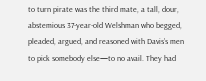to turn pirate was the third mate, a tall, dour, abstemious 37-year-old Welshman who begged, pleaded, argued, and reasoned with Davis’s men to pick somebody else—to no avail. They had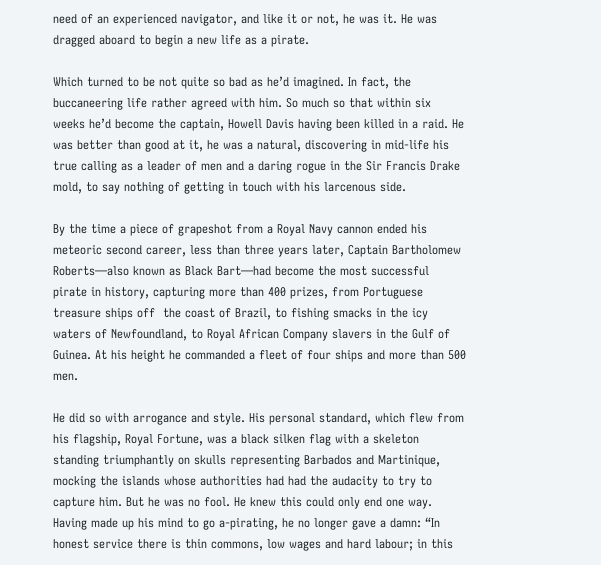need of an experienced navigator, and like it or not, he was it. He was dragged aboard to begin a new life as a pirate.

Which turned to be not quite so bad as he’d imagined. In fact, the buccaneering life rather agreed with him. So much so that within six weeks he’d become the captain, Howell Davis having been killed in a raid. He was better than good at it, he was a natural, discovering in mid-life his true calling as a leader of men and a daring rogue in the Sir Francis Drake mold, to say nothing of getting in touch with his larcenous side.

By the time a piece of grapeshot from a Royal Navy cannon ended his meteoric second career, less than three years later, Captain Bartholomew Roberts—also known as Black Bart—had become the most successful pirate in history, capturing more than 400 prizes, from Portuguese treasure ships off  the coast of Brazil, to fishing smacks in the icy waters of Newfoundland, to Royal African Company slavers in the Gulf of Guinea. At his height he commanded a fleet of four ships and more than 500 men.

He did so with arrogance and style. His personal standard, which flew from his flagship, Royal Fortune, was a black silken flag with a skeleton standing triumphantly on skulls representing Barbados and Martinique, mocking the islands whose authorities had had the audacity to try to capture him. But he was no fool. He knew this could only end one way. Having made up his mind to go a-pirating, he no longer gave a damn: “In honest service there is thin commons, low wages and hard labour; in this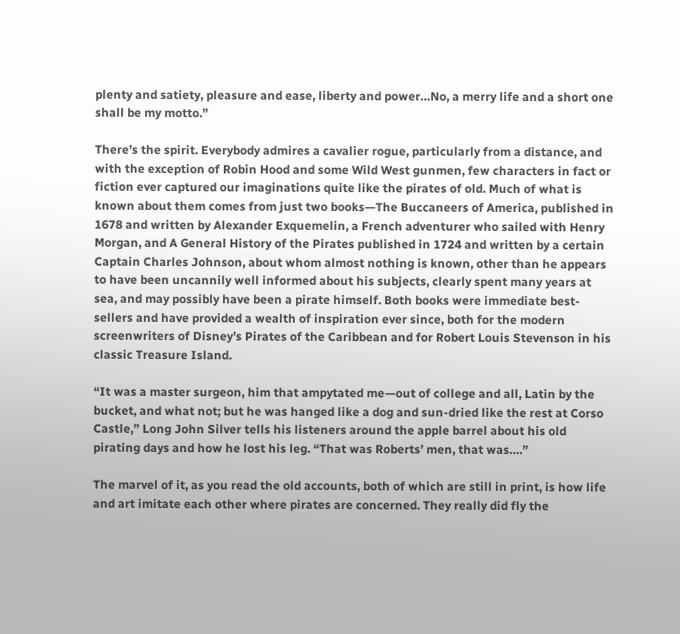plenty and satiety, pleasure and ease, liberty and power…No, a merry life and a short one shall be my motto.”

There’s the spirit. Everybody admires a cavalier rogue, particularly from a distance, and with the exception of Robin Hood and some Wild West gunmen, few characters in fact or fiction ever captured our imaginations quite like the pirates of old. Much of what is known about them comes from just two books—The Buccaneers of America, published in 1678 and written by Alexander Exquemelin, a French adventurer who sailed with Henry Morgan, and A General History of the Pirates published in 1724 and written by a certain Captain Charles Johnson, about whom almost nothing is known, other than he appears to have been uncannily well informed about his subjects, clearly spent many years at sea, and may possibly have been a pirate himself. Both books were immediate best-sellers and have provided a wealth of inspiration ever since, both for the modern screenwriters of Disney’s Pirates of the Caribbean and for Robert Louis Stevenson in his classic Treasure Island.

“It was a master surgeon, him that ampytated me—out of college and all, Latin by the bucket, and what not; but he was hanged like a dog and sun-dried like the rest at Corso Castle,” Long John Silver tells his listeners around the apple barrel about his old pirating days and how he lost his leg. “That was Roberts’ men, that was….”

The marvel of it, as you read the old accounts, both of which are still in print, is how life and art imitate each other where pirates are concerned. They really did fly the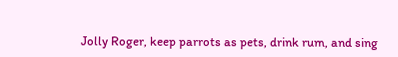Jolly Roger, keep parrots as pets, drink rum, and sing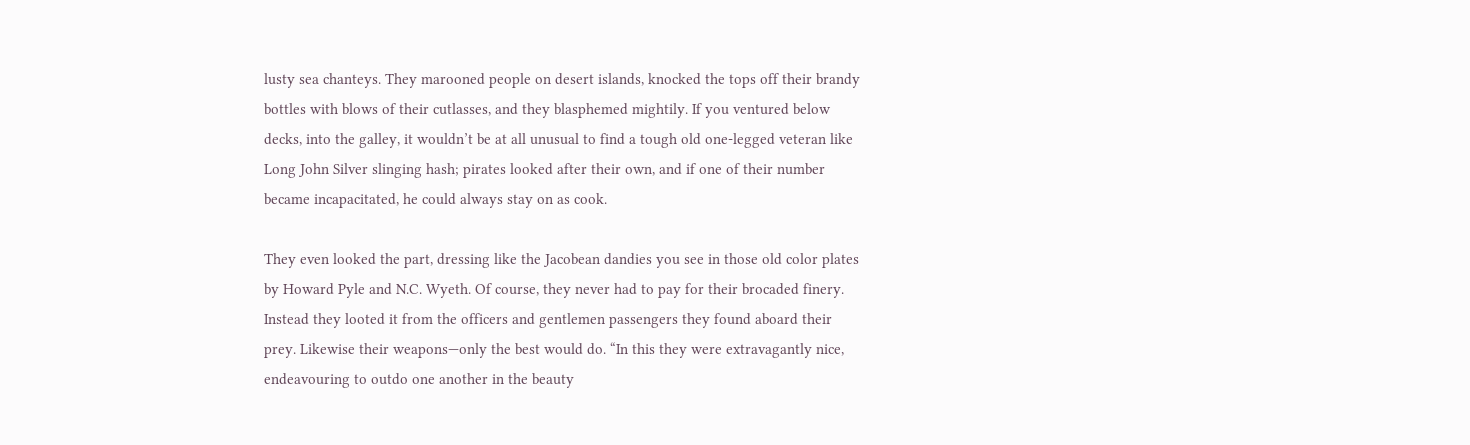lusty sea chanteys. They marooned people on desert islands, knocked the tops off their brandy bottles with blows of their cutlasses, and they blasphemed mightily. If you ventured below decks, into the galley, it wouldn’t be at all unusual to find a tough old one-legged veteran like Long John Silver slinging hash; pirates looked after their own, and if one of their number became incapacitated, he could always stay on as cook.

They even looked the part, dressing like the Jacobean dandies you see in those old color plates by Howard Pyle and N.C. Wyeth. Of course, they never had to pay for their brocaded finery. Instead they looted it from the officers and gentlemen passengers they found aboard their prey. Likewise their weapons—only the best would do. “In this they were extravagantly nice, endeavouring to outdo one another in the beauty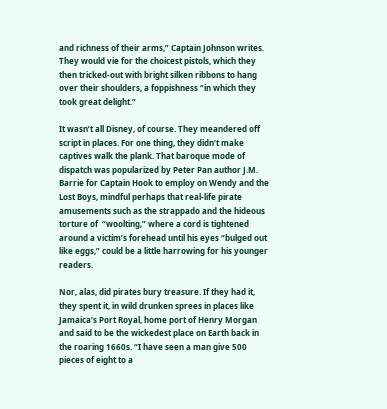and richness of their arms,” Captain Johnson writes. They would vie for the choicest pistols, which they then tricked-out with bright silken ribbons to hang over their shoulders, a foppishness “in which they took great delight.”

It wasn’t all Disney, of course. They meandered off script in places. For one thing, they didn’t make captives walk the plank. That baroque mode of dispatch was popularized by Peter Pan author J.M. Barrie for Captain Hook to employ on Wendy and the Lost Boys, mindful perhaps that real-life pirate amusements such as the strappado and the hideous torture of  “woolting,” where a cord is tightened around a victim’s forehead until his eyes “bulged out like eggs,” could be a little harrowing for his younger readers.

Nor, alas, did pirates bury treasure. If they had it, they spent it, in wild drunken sprees in places like Jamaica’s Port Royal, home port of Henry Morgan and said to be the wickedest place on Earth back in the roaring 1660s. “I have seen a man give 500 pieces of eight to a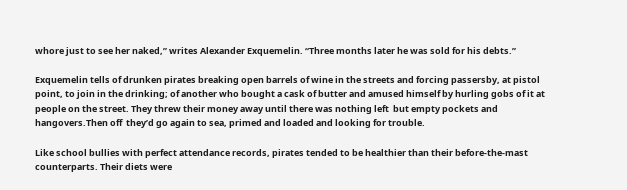whore just to see her naked,” writes Alexander Exquemelin. “Three months later he was sold for his debts.”

Exquemelin tells of drunken pirates breaking open barrels of wine in the streets and forcing passersby, at pistol point, to join in the drinking; of another who bought a cask of butter and amused himself by hurling gobs of it at people on the street. They threw their money away until there was nothing left  but empty pockets and hangovers.Then off  they’d go again to sea, primed and loaded and looking for trouble.

Like school bullies with perfect attendance records, pirates tended to be healthier than their before-the-mast counterparts. Their diets were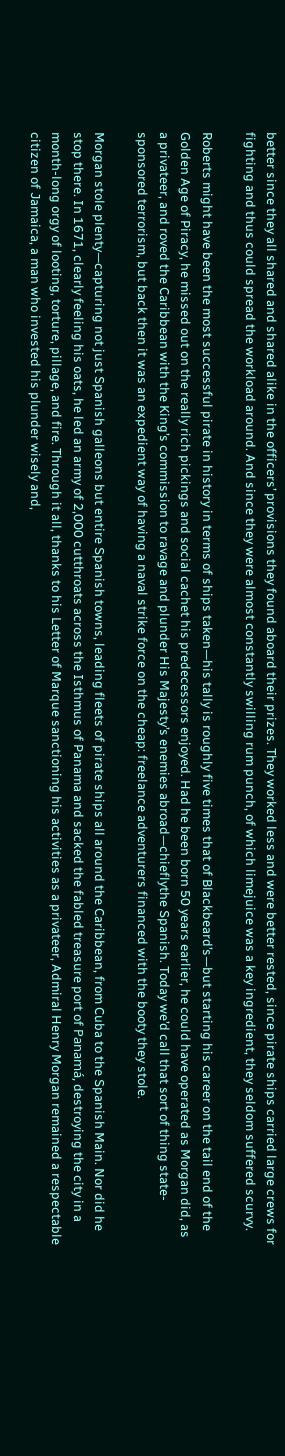better since they all shared and shared alike in the officers’ provisions they found aboard their prizes. They worked less and were better rested, since pirate ships carried large crews for fighting and thus could spread the workload around. And since they were almost constantly swilling rum punch, of which limejuice was a key ingredient, they seldom suffered scurvy.

Roberts might have been the most successful pirate in history in terms of ships taken—his tally is roughly five times that of Blackbeard’s—but starting his career on the tail end of the Golden Age of Piracy, he missed out on the really rich pickings and social cachet his predecessors enjoyed. Had he been born 50 years earlier, he could have operated as Morgan did, as a privateer, and roved the Caribbean with the King’s commission to ravage and plunder His Majesty’s enemies abroad—chieflythe Spanish. Today we’d call that sort of thing state-sponsored terrorism, but back then it was an expedient way of having a naval strike force on the cheap: freelance adventurers financed with the booty they stole.

Morgan stole plenty—capturing not just Spanish galleons but entire Spanish towns, leading fleets of pirate ships all around the Caribbean, from Cuba to the Spanish Main. Nor did he stop there. In 1671, clearly feeling his oats, he led an army of 2,000 cutthroats across the Isthmus of Panama and sacked the fabled treasure port of Panamá, destroying the city in a month-long orgy of looting, torture, pillage, and fire. Through it all, thanks to his Letter of Marque sanctioning his activities as a privateer, Admiral Henry Morgan remained a respectable citizen of Jamaica, a man who invested his plunder wisely and,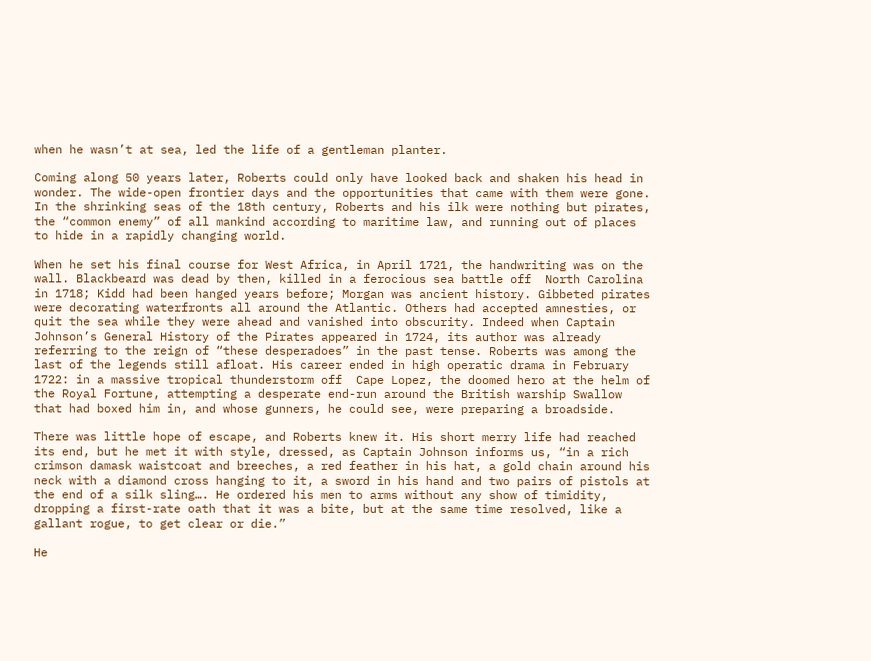when he wasn’t at sea, led the life of a gentleman planter.

Coming along 50 years later, Roberts could only have looked back and shaken his head in wonder. The wide-open frontier days and the opportunities that came with them were gone. In the shrinking seas of the 18th century, Roberts and his ilk were nothing but pirates, the “common enemy” of all mankind according to maritime law, and running out of places to hide in a rapidly changing world.

When he set his final course for West Africa, in April 1721, the handwriting was on the wall. Blackbeard was dead by then, killed in a ferocious sea battle off  North Carolina in 1718; Kidd had been hanged years before; Morgan was ancient history. Gibbeted pirates were decorating waterfronts all around the Atlantic. Others had accepted amnesties, or quit the sea while they were ahead and vanished into obscurity. Indeed when Captain Johnson’s General History of the Pirates appeared in 1724, its author was already referring to the reign of “these desperadoes” in the past tense. Roberts was among the last of the legends still afloat. His career ended in high operatic drama in February 1722: in a massive tropical thunderstorm off  Cape Lopez, the doomed hero at the helm of the Royal Fortune, attempting a desperate end-run around the British warship Swallow that had boxed him in, and whose gunners, he could see, were preparing a broadside.

There was little hope of escape, and Roberts knew it. His short merry life had reached its end, but he met it with style, dressed, as Captain Johnson informs us, “in a rich crimson damask waistcoat and breeches, a red feather in his hat, a gold chain around his neck with a diamond cross hanging to it, a sword in his hand and two pairs of pistols at the end of a silk sling…. He ordered his men to arms without any show of timidity, dropping a first-rate oath that it was a bite, but at the same time resolved, like a gallant rogue, to get clear or die.”

He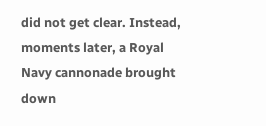did not get clear. Instead, moments later, a Royal Navy cannonade brought down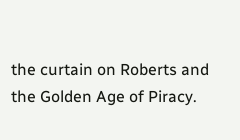the curtain on Roberts and the Golden Age of Piracy.